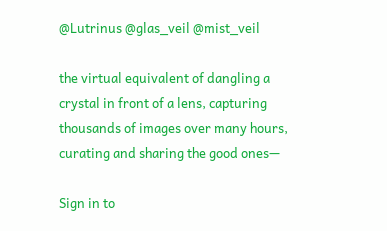@Lutrinus @glas_veil @mist_veil

the virtual equivalent of dangling a crystal in front of a lens, capturing thousands of images over many hours, curating and sharing the good ones—

Sign in to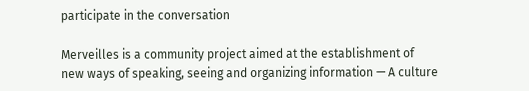participate in the conversation

Merveilles is a community project aimed at the establishment of new ways of speaking, seeing and organizing information — A culture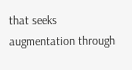that seeks augmentation through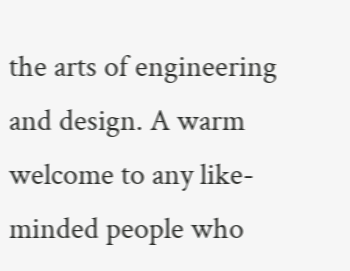the arts of engineering and design. A warm welcome to any like-minded people who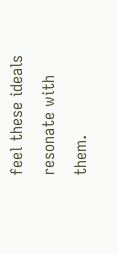feel these ideals resonate with them.